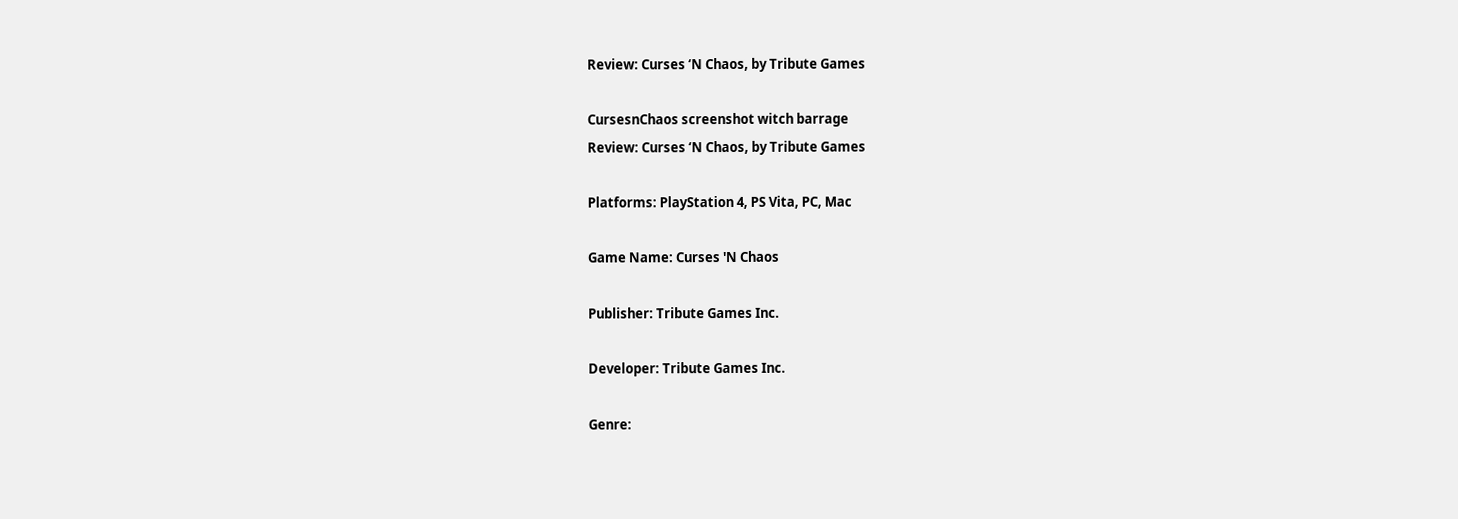Review: Curses ‘N Chaos, by Tribute Games

CursesnChaos screenshot witch barrage
Review: Curses ‘N Chaos, by Tribute Games

Platforms: PlayStation 4, PS Vita, PC, Mac

Game Name: Curses 'N Chaos

Publisher: Tribute Games Inc.

Developer: Tribute Games Inc.

Genre: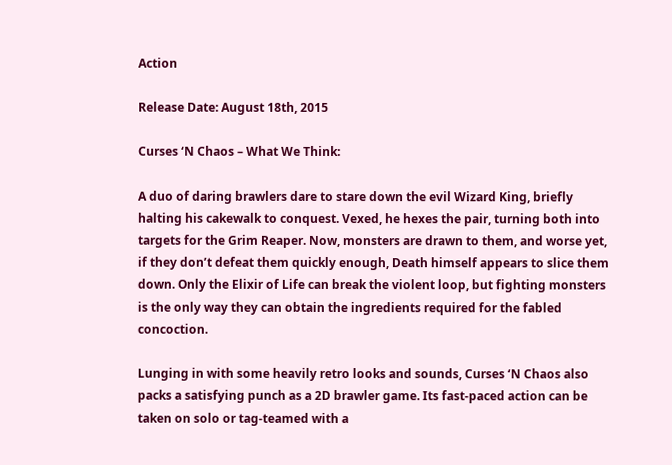Action

Release Date: August 18th, 2015

Curses ‘N Chaos – What We Think:

A duo of daring brawlers dare to stare down the evil Wizard King, briefly halting his cakewalk to conquest. Vexed, he hexes the pair, turning both into targets for the Grim Reaper. Now, monsters are drawn to them, and worse yet, if they don’t defeat them quickly enough, Death himself appears to slice them down. Only the Elixir of Life can break the violent loop, but fighting monsters is the only way they can obtain the ingredients required for the fabled concoction.

Lunging in with some heavily retro looks and sounds, Curses ‘N Chaos also packs a satisfying punch as a 2D brawler game. Its fast-paced action can be taken on solo or tag-teamed with a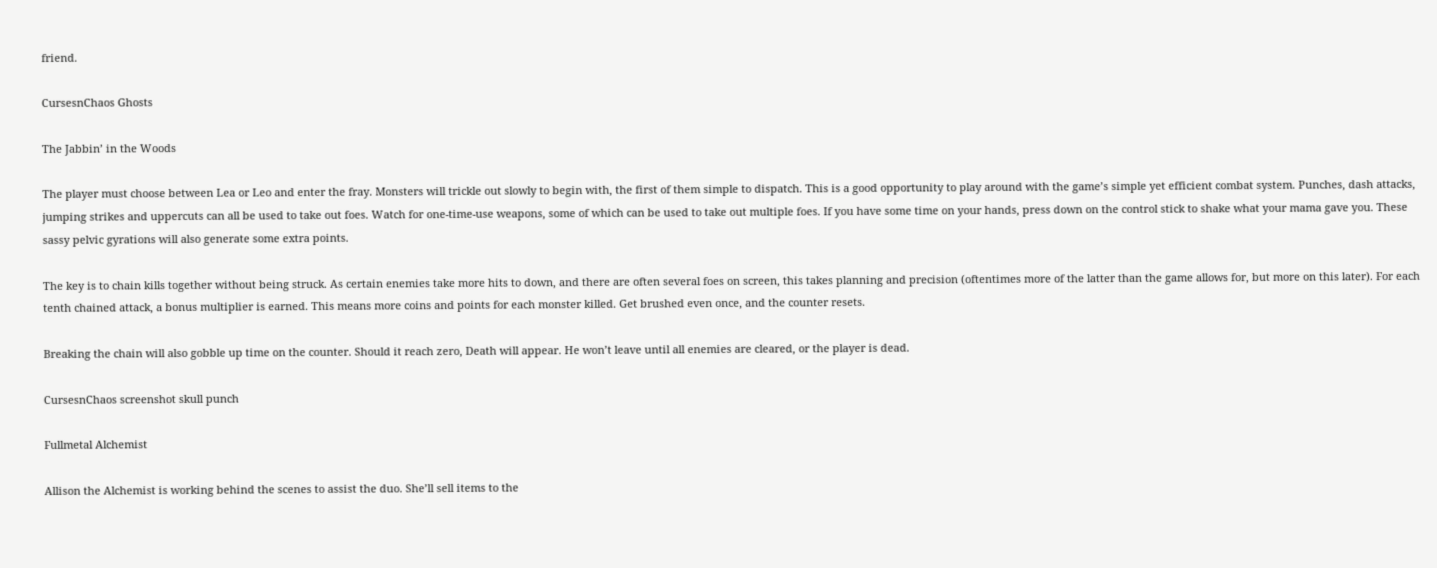friend.

CursesnChaos Ghosts

The Jabbin’ in the Woods

The player must choose between Lea or Leo and enter the fray. Monsters will trickle out slowly to begin with, the first of them simple to dispatch. This is a good opportunity to play around with the game’s simple yet efficient combat system. Punches, dash attacks, jumping strikes and uppercuts can all be used to take out foes. Watch for one-time-use weapons, some of which can be used to take out multiple foes. If you have some time on your hands, press down on the control stick to shake what your mama gave you. These sassy pelvic gyrations will also generate some extra points.

The key is to chain kills together without being struck. As certain enemies take more hits to down, and there are often several foes on screen, this takes planning and precision (oftentimes more of the latter than the game allows for, but more on this later). For each tenth chained attack, a bonus multiplier is earned. This means more coins and points for each monster killed. Get brushed even once, and the counter resets.

Breaking the chain will also gobble up time on the counter. Should it reach zero, Death will appear. He won’t leave until all enemies are cleared, or the player is dead.

CursesnChaos screenshot skull punch

Fullmetal Alchemist

Allison the Alchemist is working behind the scenes to assist the duo. She’ll sell items to the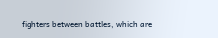fighters between battles, which are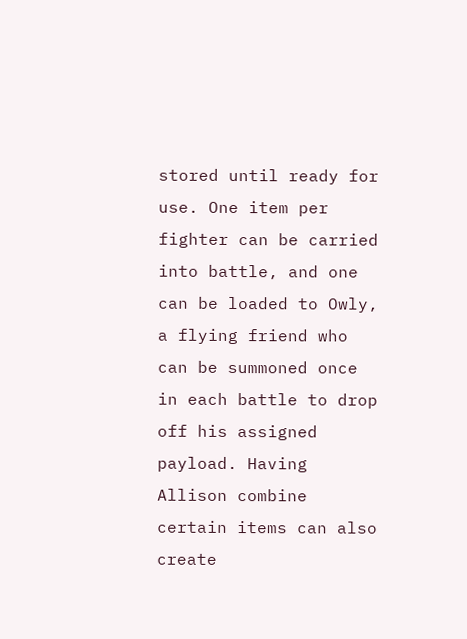stored until ready for use. One item per fighter can be carried into battle, and one can be loaded to Owly, a flying friend who can be summoned once in each battle to drop off his assigned payload. Having Allison combine certain items can also create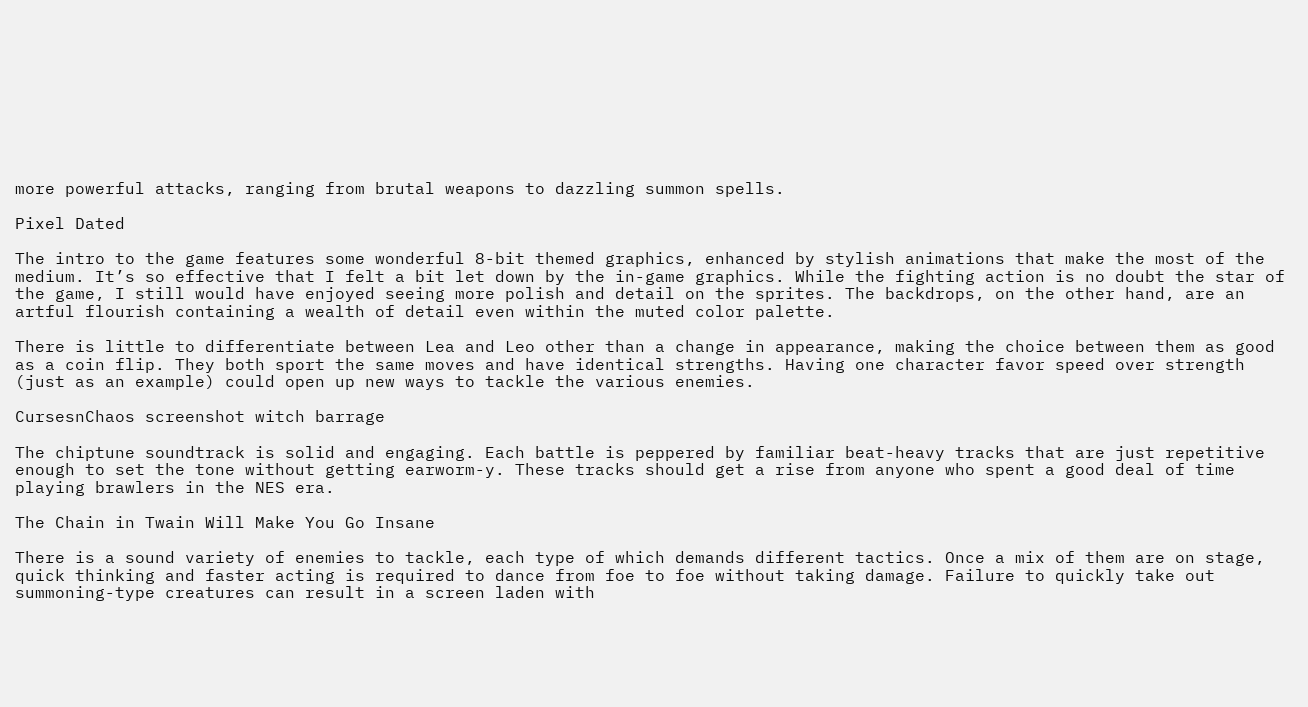more powerful attacks, ranging from brutal weapons to dazzling summon spells.

Pixel Dated

The intro to the game features some wonderful 8-bit themed graphics, enhanced by stylish animations that make the most of the medium. It’s so effective that I felt a bit let down by the in-game graphics. While the fighting action is no doubt the star of the game, I still would have enjoyed seeing more polish and detail on the sprites. The backdrops, on the other hand, are an artful flourish containing a wealth of detail even within the muted color palette.

There is little to differentiate between Lea and Leo other than a change in appearance, making the choice between them as good as a coin flip. They both sport the same moves and have identical strengths. Having one character favor speed over strength (just as an example) could open up new ways to tackle the various enemies.

CursesnChaos screenshot witch barrage

The chiptune soundtrack is solid and engaging. Each battle is peppered by familiar beat-heavy tracks that are just repetitive enough to set the tone without getting earworm-y. These tracks should get a rise from anyone who spent a good deal of time playing brawlers in the NES era.

The Chain in Twain Will Make You Go Insane

There is a sound variety of enemies to tackle, each type of which demands different tactics. Once a mix of them are on stage, quick thinking and faster acting is required to dance from foe to foe without taking damage. Failure to quickly take out summoning-type creatures can result in a screen laden with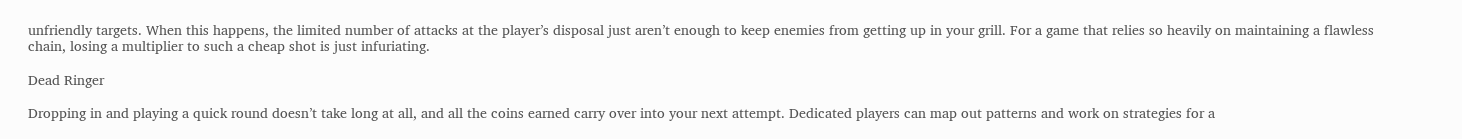unfriendly targets. When this happens, the limited number of attacks at the player’s disposal just aren’t enough to keep enemies from getting up in your grill. For a game that relies so heavily on maintaining a flawless chain, losing a multiplier to such a cheap shot is just infuriating.

Dead Ringer

Dropping in and playing a quick round doesn’t take long at all, and all the coins earned carry over into your next attempt. Dedicated players can map out patterns and work on strategies for a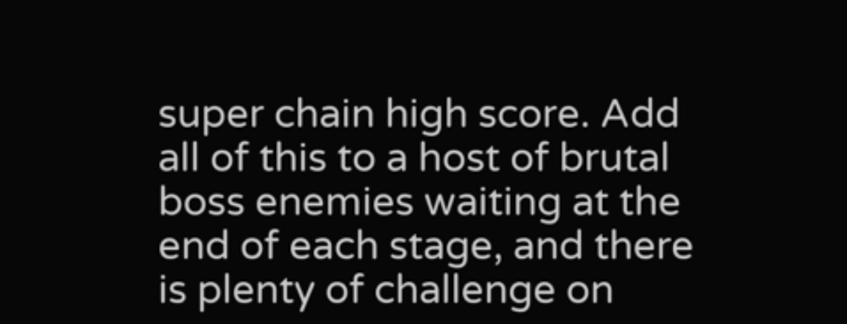super chain high score. Add all of this to a host of brutal boss enemies waiting at the end of each stage, and there is plenty of challenge on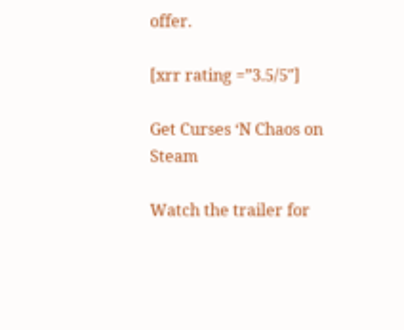offer.

[xrr rating =”3.5/5″]

Get Curses ‘N Chaos on Steam

Watch the trailer for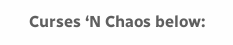Curses ‘N Chaos below: